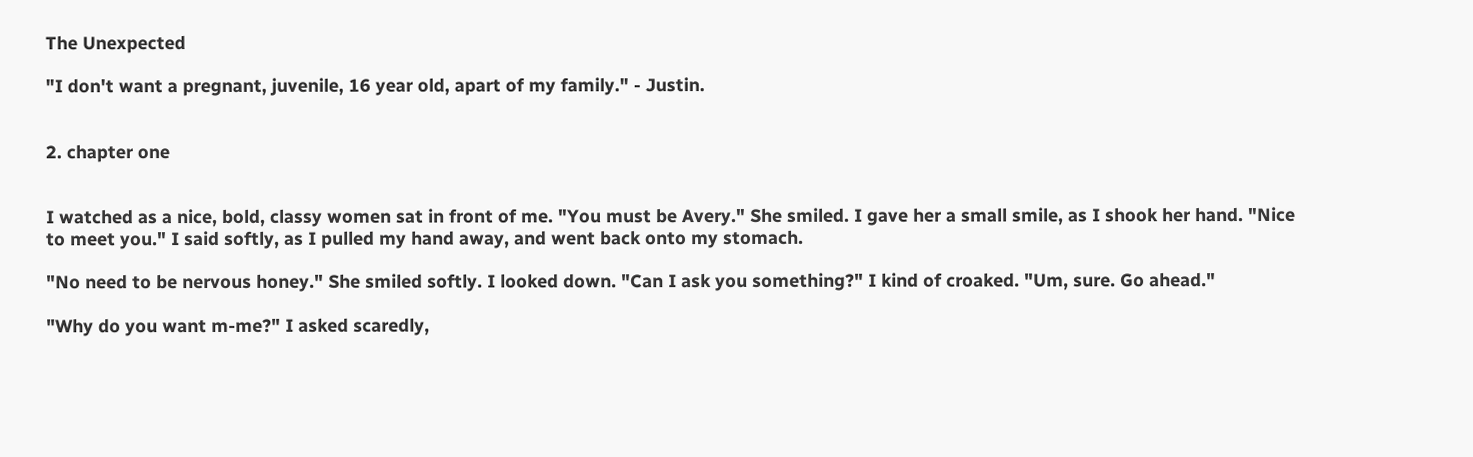The Unexpected

"I don't want a pregnant, juvenile, 16 year old, apart of my family." - Justin.


2. chapter one


I watched as a nice, bold, classy women sat in front of me. "You must be Avery." She smiled. I gave her a small smile, as I shook her hand. "Nice to meet you." I said softly, as I pulled my hand away, and went back onto my stomach.

"No need to be nervous honey." She smiled softly. I looked down. "Can I ask you something?" I kind of croaked. "Um, sure. Go ahead."

"Why do you want m-me?" I asked scaredly,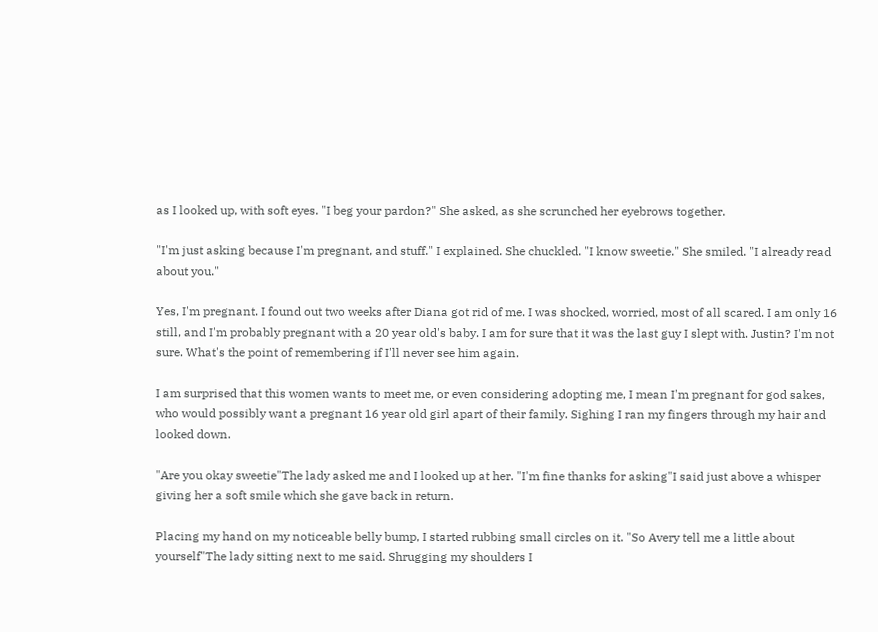as I looked up, with soft eyes. "I beg your pardon?" She asked, as she scrunched her eyebrows together.

"I'm just asking because I'm pregnant, and stuff." I explained. She chuckled. "I know sweetie." She smiled. "I already read about you."

Yes, I'm pregnant. I found out two weeks after Diana got rid of me. I was shocked, worried, most of all scared. I am only 16 still, and I'm probably pregnant with a 20 year old's baby. I am for sure that it was the last guy I slept with. Justin? I'm not sure. What's the point of remembering if I'll never see him again.

I am surprised that this women wants to meet me, or even considering adopting me, I mean I'm pregnant for god sakes, who would possibly want a pregnant 16 year old girl apart of their family. Sighing I ran my fingers through my hair and looked down.

"Are you okay sweetie"The lady asked me and I looked up at her. "I'm fine thanks for asking"I said just above a whisper giving her a soft smile which she gave back in return.

Placing my hand on my noticeable belly bump, I started rubbing small circles on it. "So Avery tell me a little about yourself"The lady sitting next to me said. Shrugging my shoulders I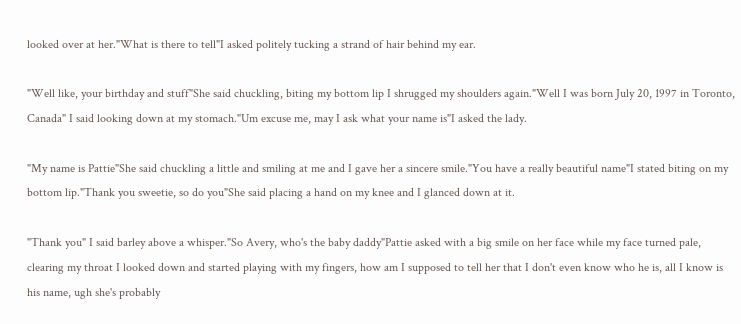looked over at her."What is there to tell"I asked politely tucking a strand of hair behind my ear.

"Well like, your birthday and stuff"She said chuckling, biting my bottom lip I shrugged my shoulders again."Well I was born July 20, 1997 in Toronto, Canada" I said looking down at my stomach."Um excuse me, may I ask what your name is"I asked the lady.

"My name is Pattie"She said chuckling a little and smiling at me and I gave her a sincere smile."You have a really beautiful name"I stated biting on my bottom lip."Thank you sweetie, so do you"She said placing a hand on my knee and I glanced down at it.

"Thank you" I said barley above a whisper."So Avery, who's the baby daddy"Pattie asked with a big smile on her face while my face turned pale, clearing my throat I looked down and started playing with my fingers, how am I supposed to tell her that I don't even know who he is, all I know is his name, ugh she's probably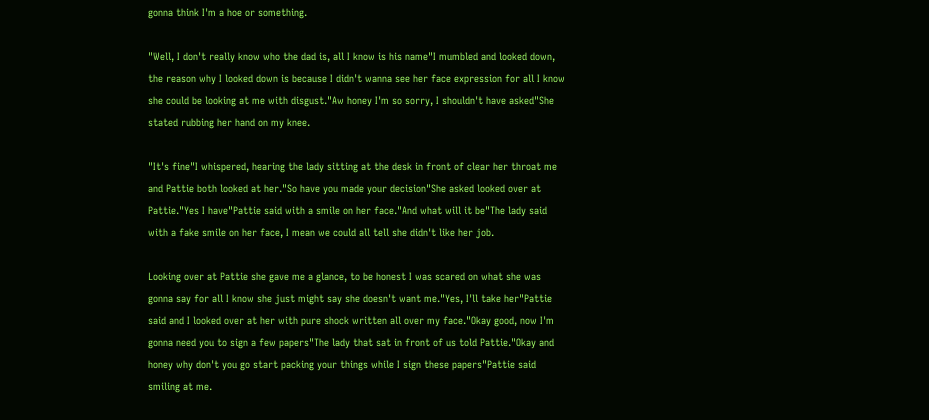gonna think I'm a hoe or something.

"Well, I don't really know who the dad is, all I know is his name"I mumbled and looked down, the reason why I looked down is because I didn't wanna see her face expression for all I know she could be looking at me with disgust."Aw honey I'm so sorry, I shouldn't have asked"She stated rubbing her hand on my knee.

"It's fine"I whispered, hearing the lady sitting at the desk in front of clear her throat me and Pattie both looked at her."So have you made your decision"She asked looked over at Pattie."Yes I have"Pattie said with a smile on her face."And what will it be"The lady said with a fake smile on her face, I mean we could all tell she didn't like her job.

Looking over at Pattie she gave me a glance, to be honest I was scared on what she was gonna say for all I know she just might say she doesn't want me."Yes, I'll take her"Pattie said and I looked over at her with pure shock written all over my face."Okay good, now I'm gonna need you to sign a few papers"The lady that sat in front of us told Pattie."Okay and honey why don't you go start packing your things while I sign these papers"Pattie said smiling at me.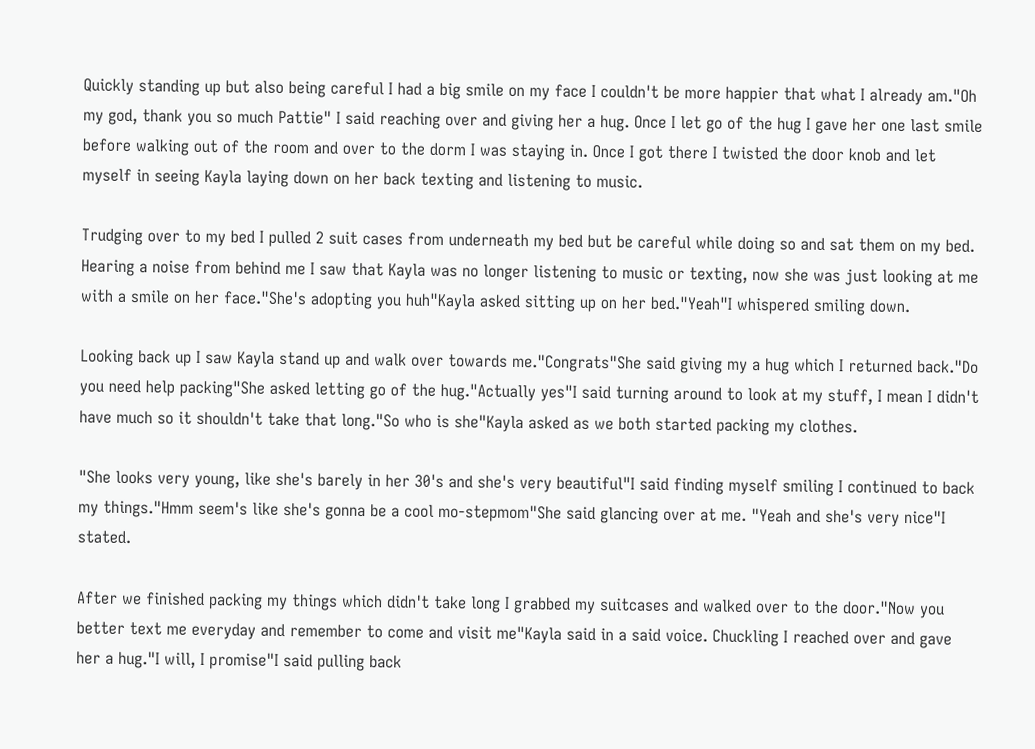Quickly standing up but also being careful I had a big smile on my face I couldn't be more happier that what I already am."Oh my god, thank you so much Pattie" I said reaching over and giving her a hug. Once I let go of the hug I gave her one last smile before walking out of the room and over to the dorm I was staying in. Once I got there I twisted the door knob and let myself in seeing Kayla laying down on her back texting and listening to music.

Trudging over to my bed I pulled 2 suit cases from underneath my bed but be careful while doing so and sat them on my bed. Hearing a noise from behind me I saw that Kayla was no longer listening to music or texting, now she was just looking at me with a smile on her face."She's adopting you huh"Kayla asked sitting up on her bed."Yeah"I whispered smiling down.

Looking back up I saw Kayla stand up and walk over towards me."Congrats"She said giving my a hug which I returned back."Do you need help packing"She asked letting go of the hug."Actually yes"I said turning around to look at my stuff, I mean I didn't have much so it shouldn't take that long."So who is she"Kayla asked as we both started packing my clothes.

"She looks very young, like she's barely in her 30's and she's very beautiful"I said finding myself smiling I continued to back my things."Hmm seem's like she's gonna be a cool mo-stepmom"She said glancing over at me. "Yeah and she's very nice"I stated.

After we finished packing my things which didn't take long I grabbed my suitcases and walked over to the door."Now you better text me everyday and remember to come and visit me"Kayla said in a said voice. Chuckling I reached over and gave her a hug."I will, I promise"I said pulling back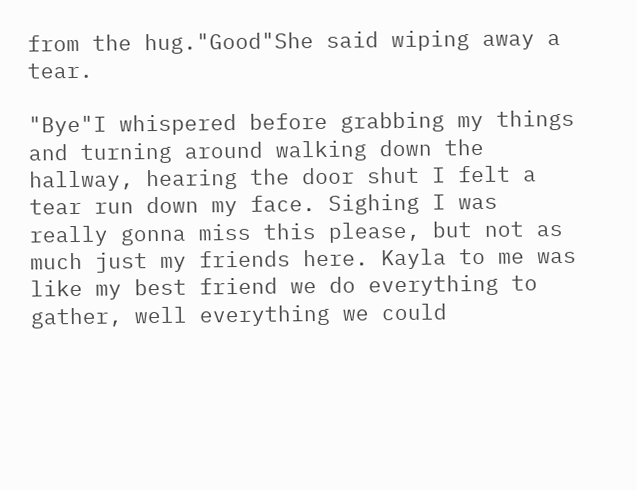from the hug."Good"She said wiping away a tear.

"Bye"I whispered before grabbing my things and turning around walking down the hallway, hearing the door shut I felt a tear run down my face. Sighing I was really gonna miss this please, but not as much just my friends here. Kayla to me was like my best friend we do everything to gather, well everything we could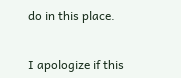do in this place.


I apologize if this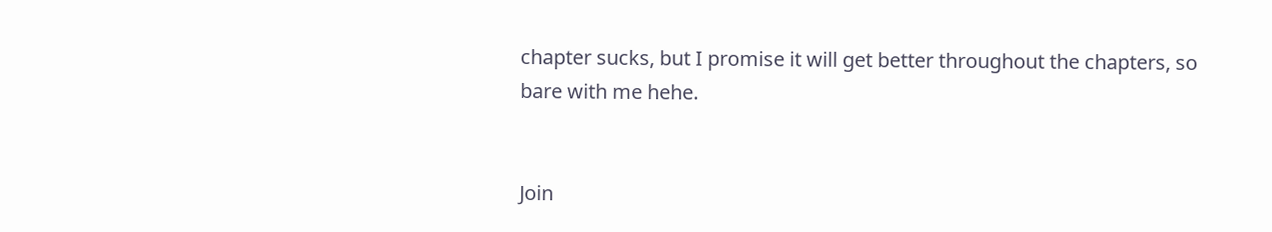chapter sucks, but I promise it will get better throughout the chapters, so bare with me hehe.


Join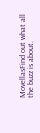MovellasFind out what all the buzz is about.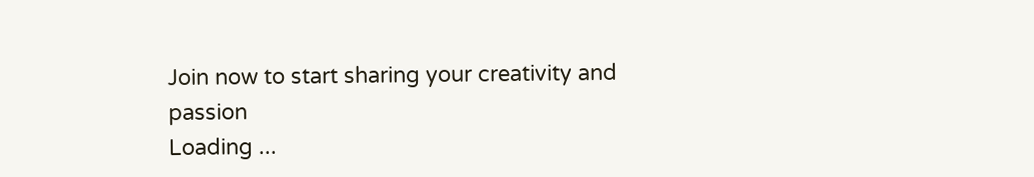Join now to start sharing your creativity and passion
Loading ...